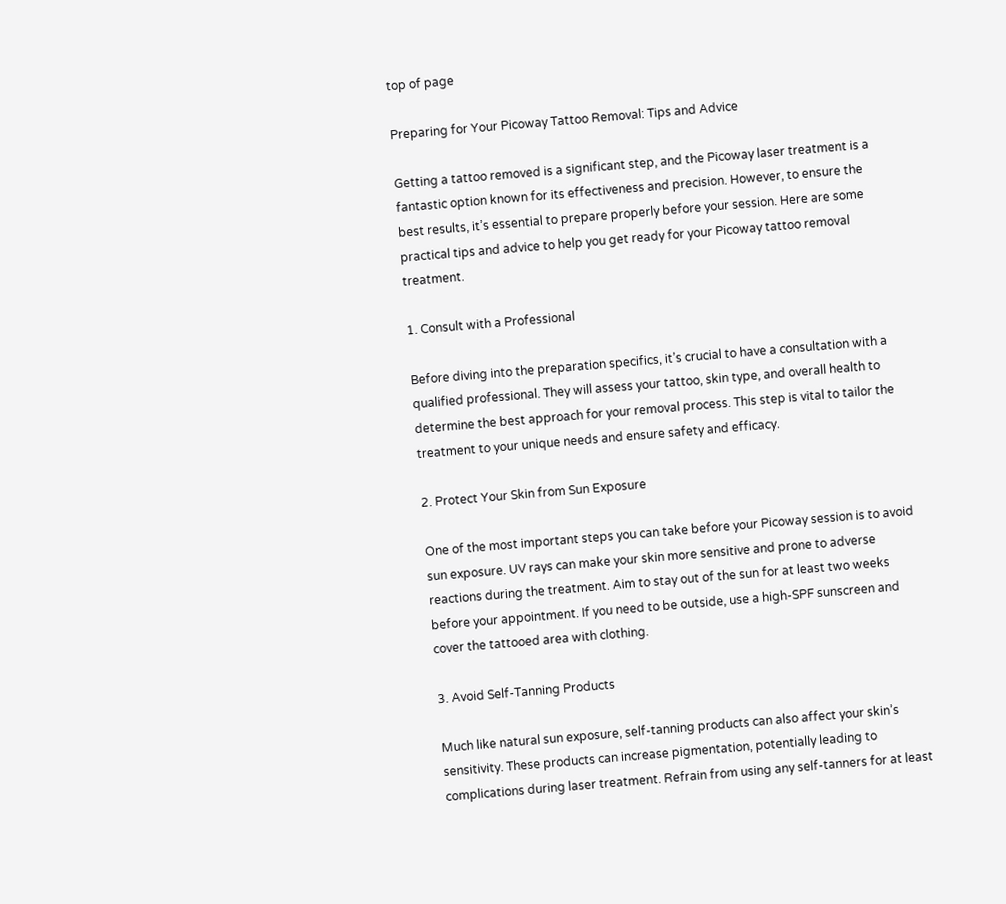top of page

Preparing for Your Picoway Tattoo Removal: Tips and Advice

Getting a tattoo removed is a significant step, and the Picoway laser treatment is a fantastic option known for its effectiveness and precision. However, to ensure the best results, it’s essential to prepare properly before your session. Here are some practical tips and advice to help you get ready for your Picoway tattoo removal treatment.

1. Consult with a Professional

Before diving into the preparation specifics, it’s crucial to have a consultation with a qualified professional. They will assess your tattoo, skin type, and overall health to determine the best approach for your removal process. This step is vital to tailor the treatment to your unique needs and ensure safety and efficacy.

2. Protect Your Skin from Sun Exposure

One of the most important steps you can take before your Picoway session is to avoid sun exposure. UV rays can make your skin more sensitive and prone to adverse reactions during the treatment. Aim to stay out of the sun for at least two weeks before your appointment. If you need to be outside, use a high-SPF sunscreen and cover the tattooed area with clothing.

3. Avoid Self-Tanning Products

Much like natural sun exposure, self-tanning products can also affect your skin’s sensitivity. These products can increase pigmentation, potentially leading to complications during laser treatment. Refrain from using any self-tanners for at least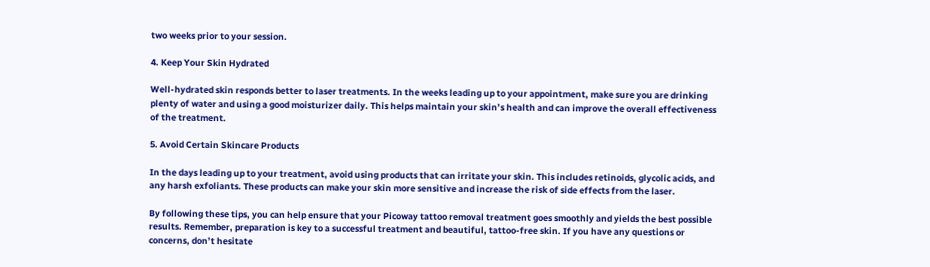two weeks prior to your session.

4. Keep Your Skin Hydrated

Well-hydrated skin responds better to laser treatments. In the weeks leading up to your appointment, make sure you are drinking plenty of water and using a good moisturizer daily. This helps maintain your skin’s health and can improve the overall effectiveness of the treatment.

5. Avoid Certain Skincare Products

In the days leading up to your treatment, avoid using products that can irritate your skin. This includes retinoids, glycolic acids, and any harsh exfoliants. These products can make your skin more sensitive and increase the risk of side effects from the laser.

By following these tips, you can help ensure that your Picoway tattoo removal treatment goes smoothly and yields the best possible results. Remember, preparation is key to a successful treatment and beautiful, tattoo-free skin. If you have any questions or concerns, don’t hesitate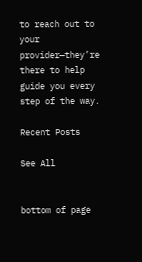to reach out to your provider—they’re there to help guide you every step of the way.

Recent Posts

See All


bottom of page